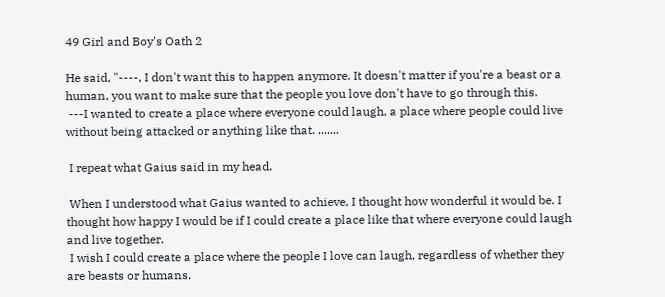49 Girl and Boy's Oath 2

He said, "----, I don't want this to happen anymore. It doesn't matter if you're a beast or a human, you want to make sure that the people you love don't have to go through this.
 ---I wanted to create a place where everyone could laugh, a place where people could live without being attacked or anything like that. .......

 I repeat what Gaius said in my head.

 When I understood what Gaius wanted to achieve, I thought how wonderful it would be. I thought how happy I would be if I could create a place like that where everyone could laugh and live together.
 I wish I could create a place where the people I love can laugh, regardless of whether they are beasts or humans.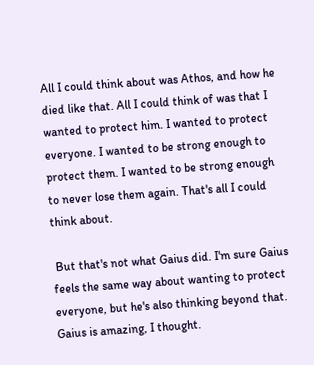All I could think about was Athos, and how he died like that. All I could think of was that I wanted to protect him. I wanted to protect everyone. I wanted to be strong enough to protect them. I wanted to be strong enough to never lose them again. That's all I could think about.

 But that's not what Gaius did. I'm sure Gaius feels the same way about wanting to protect everyone, but he's also thinking beyond that. Gaius is amazing, I thought.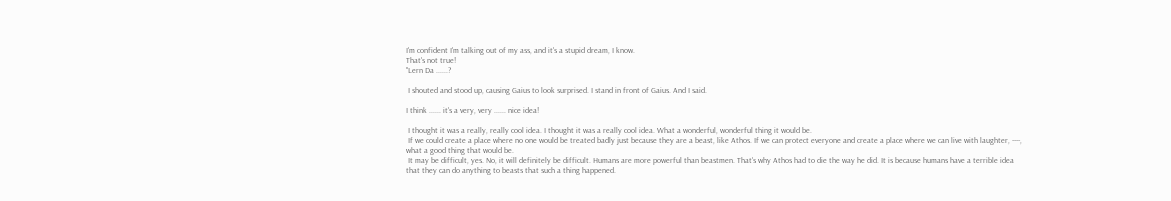I'm confident I'm talking out of my ass, and it's a stupid dream, I know.
That's not true!
"Lern Da ......?

 I shouted and stood up, causing Gaius to look surprised. I stand in front of Gaius. And I said.

I think ...... it's a very, very ...... nice idea!

 I thought it was a really, really cool idea. I thought it was a really cool idea. What a wonderful, wonderful thing it would be.
 If we could create a place where no one would be treated badly just because they are a beast, like Athos. If we can protect everyone and create a place where we can live with laughter, ----, what a good thing that would be.
 It may be difficult, yes. No, it will definitely be difficult. Humans are more powerful than beastmen. That's why Athos had to die the way he did. It is because humans have a terrible idea that they can do anything to beasts that such a thing happened.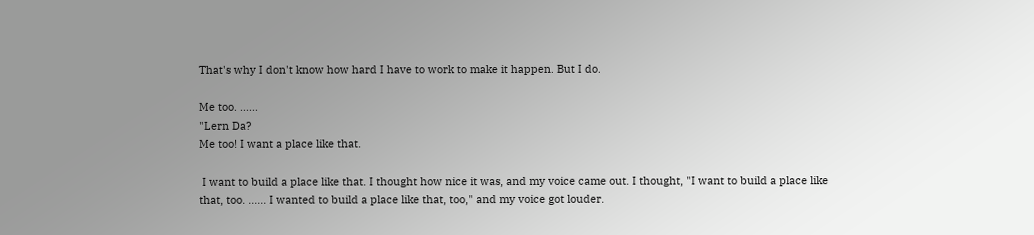That's why I don't know how hard I have to work to make it happen. But I do.

Me too. ......
"Lern Da?
Me too! I want a place like that.

 I want to build a place like that. I thought how nice it was, and my voice came out. I thought, "I want to build a place like that, too. ...... I wanted to build a place like that, too," and my voice got louder.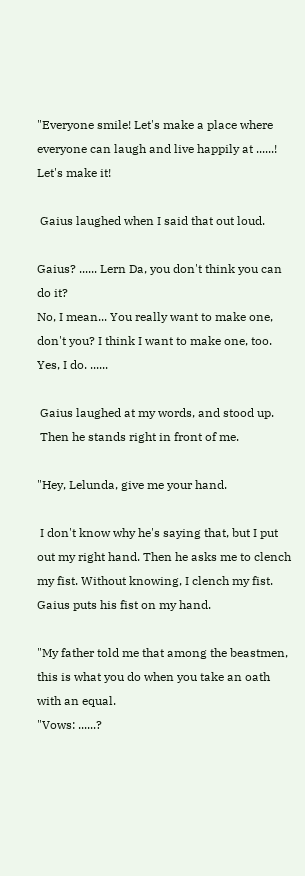"Everyone smile! Let's make a place where everyone can laugh and live happily at ......! Let's make it!

 Gaius laughed when I said that out loud.

Gaius? ...... Lern Da, you don't think you can do it?
No, I mean... You really want to make one, don't you? I think I want to make one, too.
Yes, I do. ......

 Gaius laughed at my words, and stood up.
 Then he stands right in front of me.

"Hey, Lelunda, give me your hand.

 I don't know why he's saying that, but I put out my right hand. Then he asks me to clench my fist. Without knowing, I clench my fist. Gaius puts his fist on my hand.

"My father told me that among the beastmen, this is what you do when you take an oath with an equal.
"Vows: ......?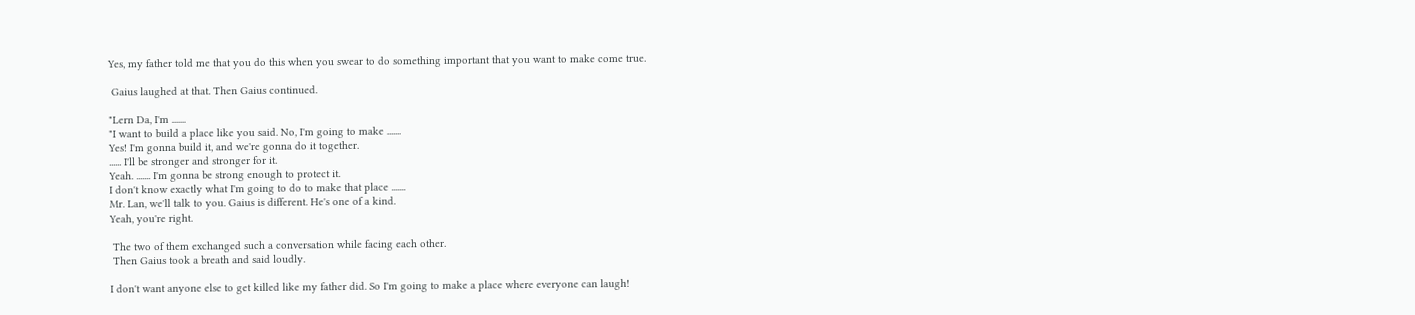Yes, my father told me that you do this when you swear to do something important that you want to make come true.

 Gaius laughed at that. Then Gaius continued.

"Lern Da, I'm .......
"I want to build a place like you said. No, I'm going to make .......
Yes! I'm gonna build it, and we're gonna do it together.
...... I'll be stronger and stronger for it.
Yeah. ....... I'm gonna be strong enough to protect it.
I don't know exactly what I'm going to do to make that place .......
Mr. Lan, we'll talk to you. Gaius is different. He's one of a kind.
Yeah, you're right.

 The two of them exchanged such a conversation while facing each other.
 Then Gaius took a breath and said loudly.

I don't want anyone else to get killed like my father did. So I'm going to make a place where everyone can laugh!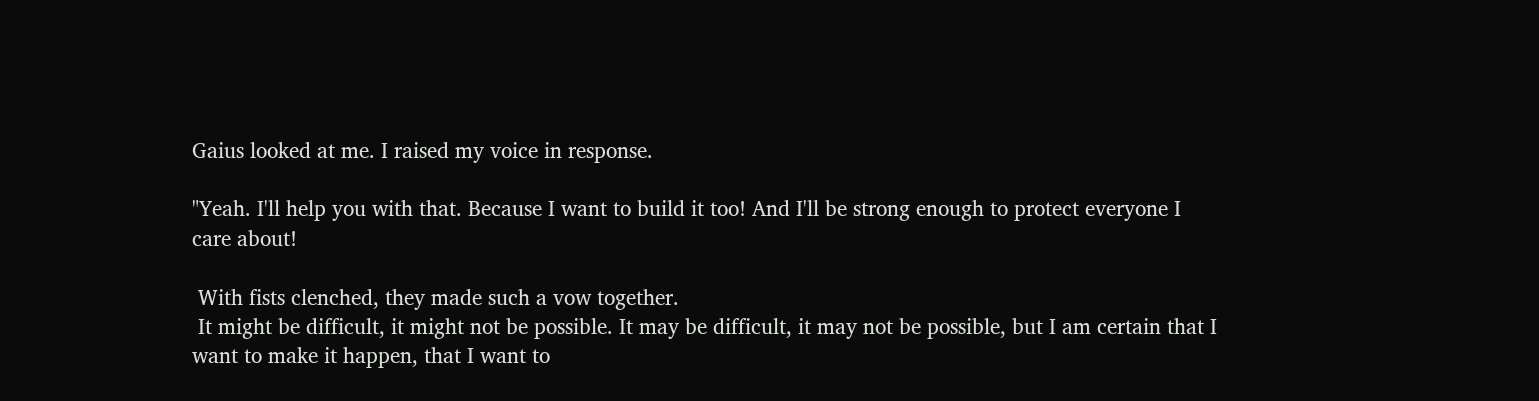Gaius looked at me. I raised my voice in response.

"Yeah. I'll help you with that. Because I want to build it too! And I'll be strong enough to protect everyone I care about!

 With fists clenched, they made such a vow together.
 It might be difficult, it might not be possible. It may be difficult, it may not be possible, but I am certain that I want to make it happen, that I want to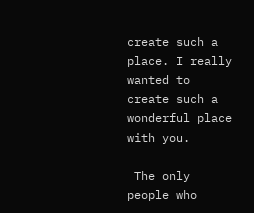create such a place. I really wanted to create such a wonderful place with you.

 The only people who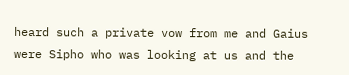heard such a private vow from me and Gaius were Sipho who was looking at us and the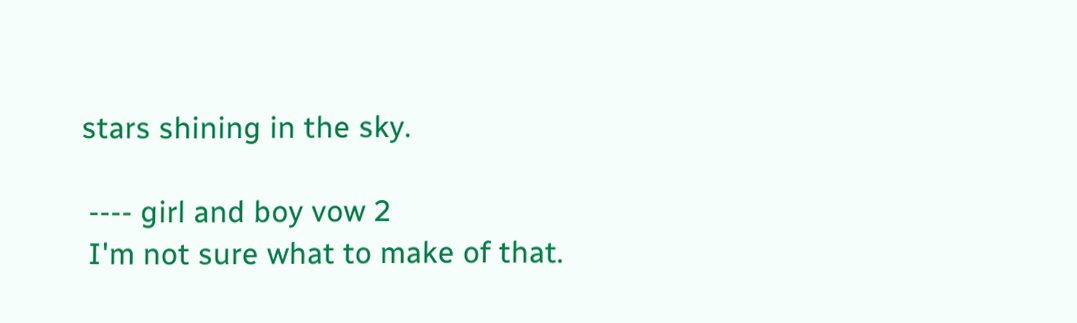stars shining in the sky.

 ---- girl and boy vow 2
 I'm not sure what to make of that.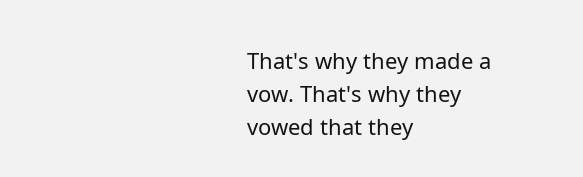That's why they made a vow. That's why they vowed that they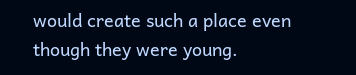would create such a place even though they were young.